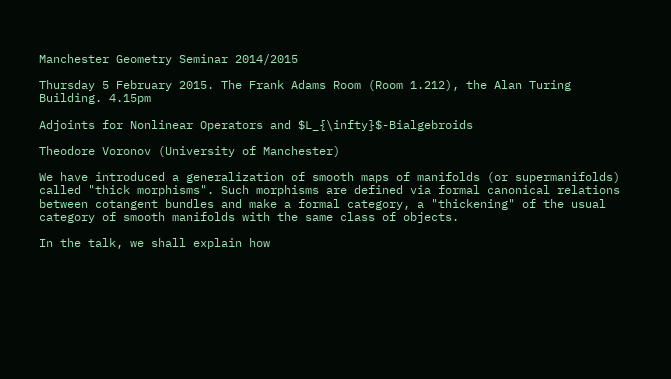Manchester Geometry Seminar 2014/2015

Thursday 5 February 2015. The Frank Adams Room (Room 1.212), the Alan Turing Building. 4.15pm

Adjoints for Nonlinear Operators and $L_{\infty}$-Bialgebroids

Theodore Voronov (University of Manchester)

We have introduced a generalization of smooth maps of manifolds (or supermanifolds) called "thick morphisms". Such morphisms are defined via formal canonical relations between cotangent bundles and make a formal category, a "thickening" of the usual category of smooth manifolds with the same class of objects.

In the talk, we shall explain how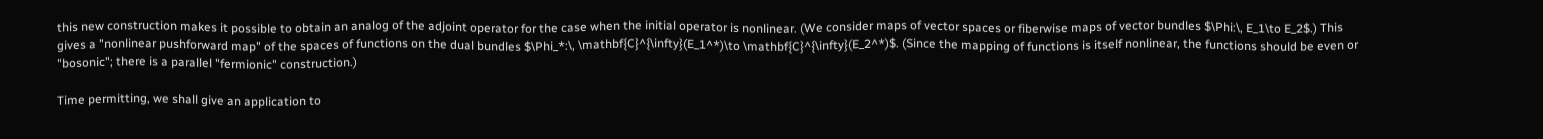this new construction makes it possible to obtain an analog of the adjoint operator for the case when the initial operator is nonlinear. (We consider maps of vector spaces or fiberwise maps of vector bundles $\Phi:\, E_1\to E_2$.) This gives a "nonlinear pushforward map" of the spaces of functions on the dual bundles $\Phi_*:\, \mathbf{C}^{\infty}(E_1^*)\to \mathbf{C}^{\infty}(E_2^*)$. (Since the mapping of functions is itself nonlinear, the functions should be even or "bosonic"; there is a parallel "fermionic" construction.)

Time permitting, we shall give an application to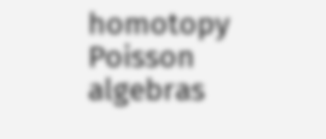homotopy Poisson algebras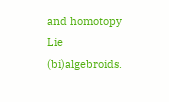and homotopy Lie (bi)algebroids.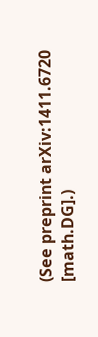(See preprint arXiv:1411.6720 [math.DG].)